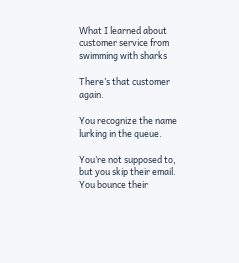What I learned about customer service from swimming with sharks

There’s that customer again.

You recognize the name lurking in the queue.

You’re not supposed to, but you skip their email. You bounce their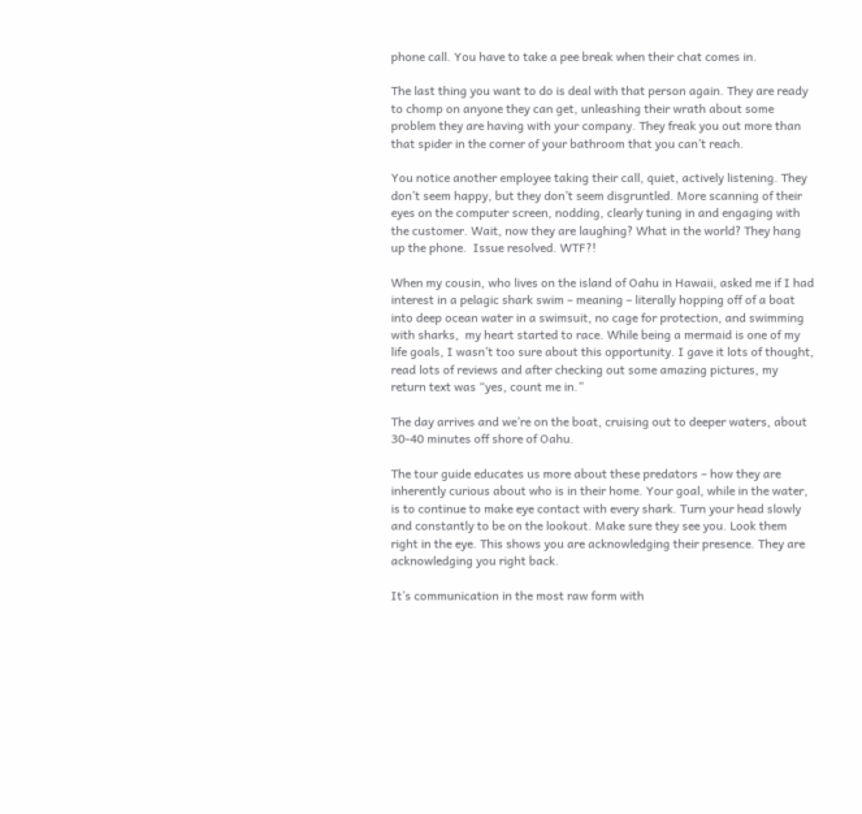phone call. You have to take a pee break when their chat comes in.

The last thing you want to do is deal with that person again. They are ready to chomp on anyone they can get, unleashing their wrath about some problem they are having with your company. They freak you out more than that spider in the corner of your bathroom that you can’t reach.

You notice another employee taking their call, quiet, actively listening. They don’t seem happy, but they don’t seem disgruntled. More scanning of their eyes on the computer screen, nodding, clearly tuning in and engaging with the customer. Wait, now they are laughing? What in the world? They hang up the phone.  Issue resolved. WTF?!

When my cousin, who lives on the island of Oahu in Hawaii, asked me if I had interest in a pelagic shark swim – meaning – literally hopping off of a boat into deep ocean water in a swimsuit, no cage for protection, and swimming with sharks,  my heart started to race. While being a mermaid is one of my life goals, I wasn’t too sure about this opportunity. I gave it lots of thought, read lots of reviews and after checking out some amazing pictures, my return text was “yes, count me in.”

The day arrives and we’re on the boat, cruising out to deeper waters, about 30-40 minutes off shore of Oahu.

The tour guide educates us more about these predators – how they are inherently curious about who is in their home. Your goal, while in the water, is to continue to make eye contact with every shark. Turn your head slowly and constantly to be on the lookout. Make sure they see you. Look them right in the eye. This shows you are acknowledging their presence. They are acknowledging you right back.

It’s communication in the most raw form with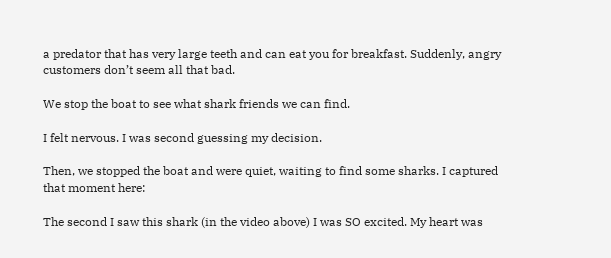a predator that has very large teeth and can eat you for breakfast. Suddenly, angry customers don’t seem all that bad.

We stop the boat to see what shark friends we can find.

I felt nervous. I was second guessing my decision.

Then, we stopped the boat and were quiet, waiting to find some sharks. I captured that moment here:

The second I saw this shark (in the video above) I was SO excited. My heart was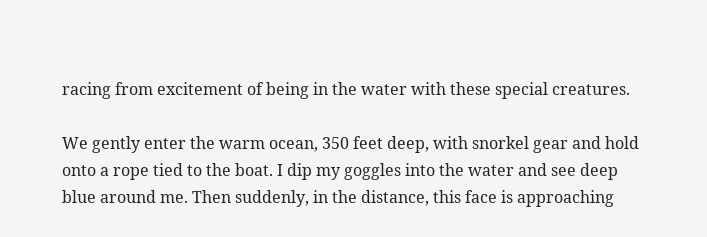racing from excitement of being in the water with these special creatures.

We gently enter the warm ocean, 350 feet deep, with snorkel gear and hold onto a rope tied to the boat. I dip my goggles into the water and see deep blue around me. Then suddenly, in the distance, this face is approaching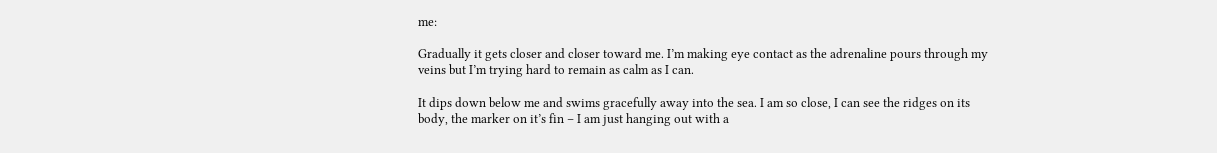me:

Gradually it gets closer and closer toward me. I’m making eye contact as the adrenaline pours through my veins but I’m trying hard to remain as calm as I can.

It dips down below me and swims gracefully away into the sea. I am so close, I can see the ridges on its body, the marker on it’s fin – I am just hanging out with a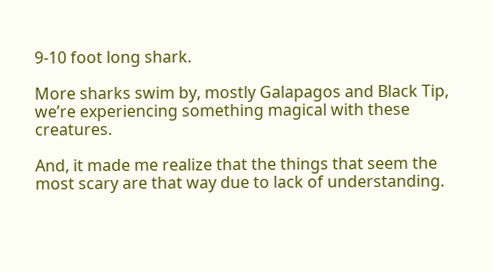9-10 foot long shark.

More sharks swim by, mostly Galapagos and Black Tip, we’re experiencing something magical with these creatures.

And, it made me realize that the things that seem the most scary are that way due to lack of understanding.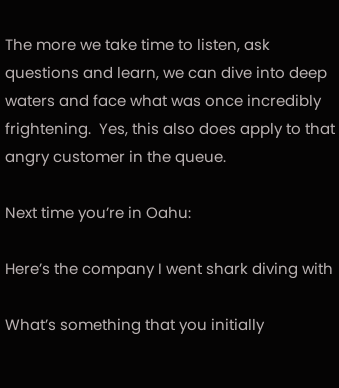The more we take time to listen, ask questions and learn, we can dive into deep waters and face what was once incredibly frightening.  Yes, this also does apply to that angry customer in the queue.

Next time you’re in Oahu:

Here’s the company I went shark diving with

What’s something that you initially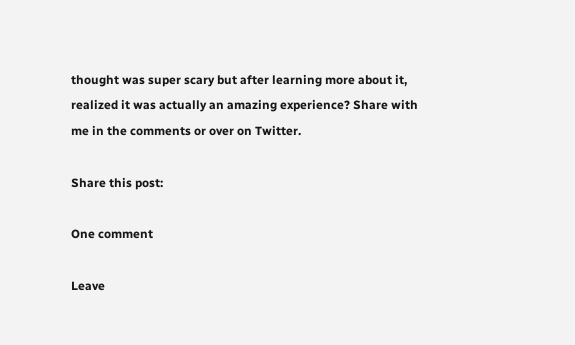thought was super scary but after learning more about it, realized it was actually an amazing experience? Share with me in the comments or over on Twitter.

Share this post:

One comment

Leave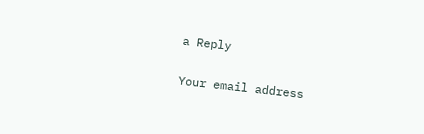a Reply

Your email address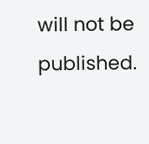will not be published.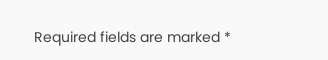Required fields are marked *